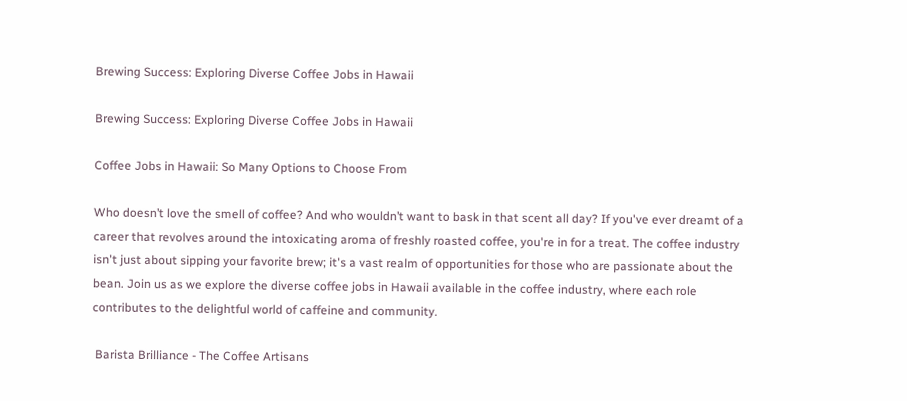Brewing Success: Exploring Diverse Coffee Jobs in Hawaii

Brewing Success: Exploring Diverse Coffee Jobs in Hawaii

Coffee Jobs in Hawaii: So Many Options to Choose From

Who doesn’t love the smell of coffee? And who wouldn’t want to bask in that scent all day? If you've ever dreamt of a career that revolves around the intoxicating aroma of freshly roasted coffee, you're in for a treat. The coffee industry isn't just about sipping your favorite brew; it's a vast realm of opportunities for those who are passionate about the bean. Join us as we explore the diverse coffee jobs in Hawaii available in the coffee industry, where each role contributes to the delightful world of caffeine and community.

 Barista Brilliance - The Coffee Artisans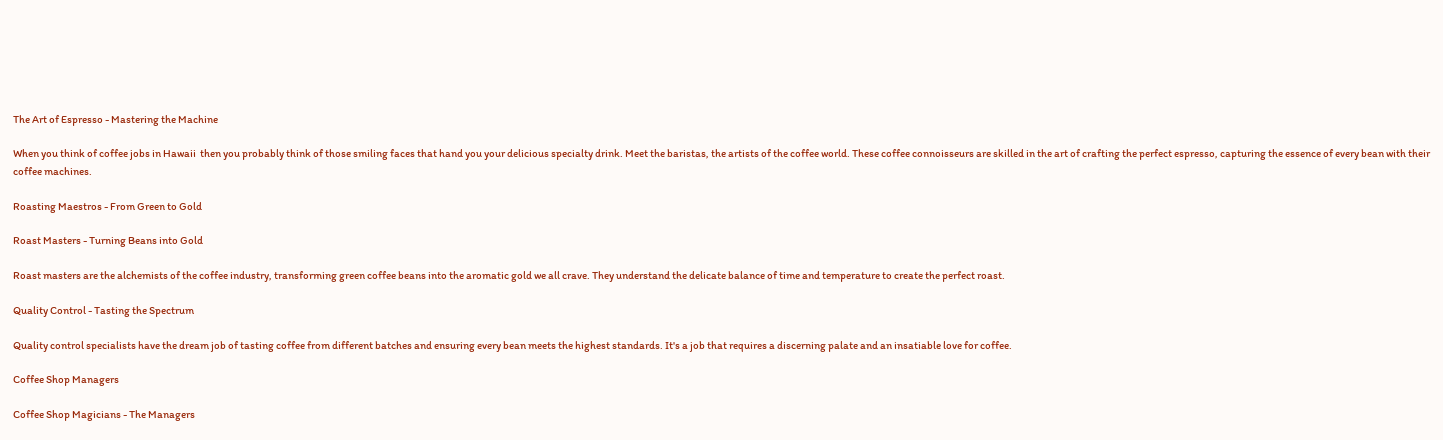The Art of Espresso - Mastering the Machine

When you think of coffee jobs in Hawaii  then you probably think of those smiling faces that hand you your delicious specialty drink. Meet the baristas, the artists of the coffee world. These coffee connoisseurs are skilled in the art of crafting the perfect espresso, capturing the essence of every bean with their coffee machines.

Roasting Maestros - From Green to Gold

Roast Masters - Turning Beans into Gold

Roast masters are the alchemists of the coffee industry, transforming green coffee beans into the aromatic gold we all crave. They understand the delicate balance of time and temperature to create the perfect roast.

Quality Control - Tasting the Spectrum

Quality control specialists have the dream job of tasting coffee from different batches and ensuring every bean meets the highest standards. It's a job that requires a discerning palate and an insatiable love for coffee.

Coffee Shop Managers

Coffee Shop Magicians - The Managers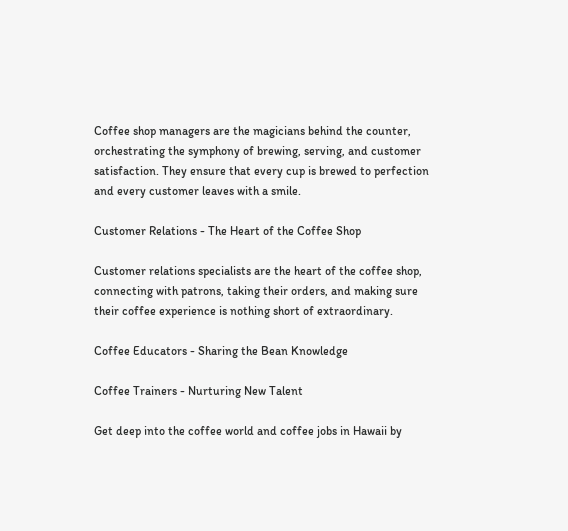Coffee shop managers are the magicians behind the counter, orchestrating the symphony of brewing, serving, and customer satisfaction. They ensure that every cup is brewed to perfection and every customer leaves with a smile.

Customer Relations - The Heart of the Coffee Shop

Customer relations specialists are the heart of the coffee shop, connecting with patrons, taking their orders, and making sure their coffee experience is nothing short of extraordinary.

Coffee Educators - Sharing the Bean Knowledge

Coffee Trainers - Nurturing New Talent

Get deep into the coffee world and coffee jobs in Hawaii by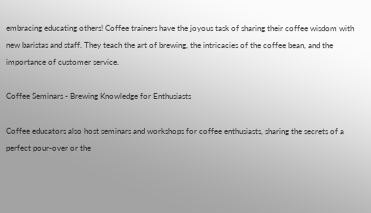embracing educating others! Coffee trainers have the joyous task of sharing their coffee wisdom with new baristas and staff. They teach the art of brewing, the intricacies of the coffee bean, and the importance of customer service.

Coffee Seminars - Brewing Knowledge for Enthusiasts

Coffee educators also host seminars and workshops for coffee enthusiasts, sharing the secrets of a perfect pour-over or the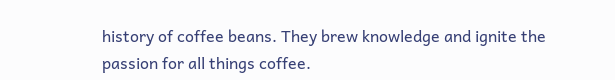history of coffee beans. They brew knowledge and ignite the passion for all things coffee.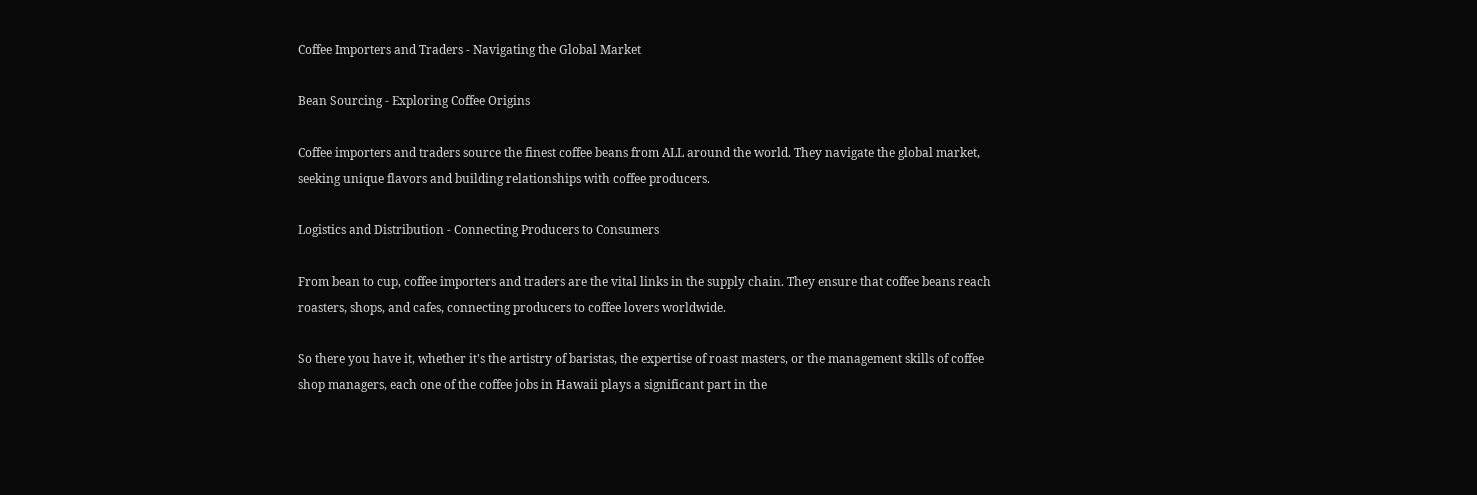Coffee Importers and Traders - Navigating the Global Market

Bean Sourcing - Exploring Coffee Origins

Coffee importers and traders source the finest coffee beans from ALL around the world. They navigate the global market, seeking unique flavors and building relationships with coffee producers.

Logistics and Distribution - Connecting Producers to Consumers

From bean to cup, coffee importers and traders are the vital links in the supply chain. They ensure that coffee beans reach roasters, shops, and cafes, connecting producers to coffee lovers worldwide.

So there you have it, whether it's the artistry of baristas, the expertise of roast masters, or the management skills of coffee shop managers, each one of the coffee jobs in Hawaii plays a significant part in the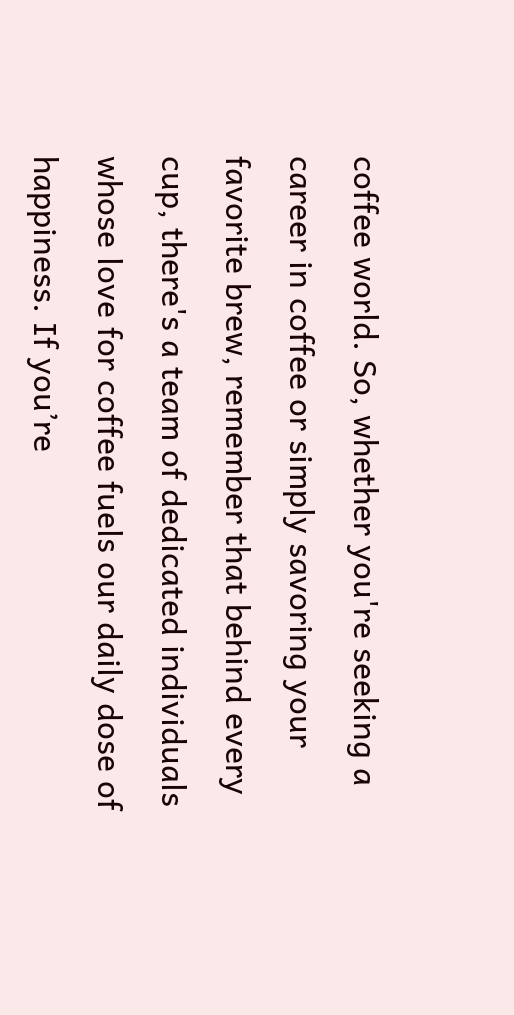coffee world. So, whether you're seeking a career in coffee or simply savoring your favorite brew, remember that behind every cup, there's a team of dedicated individuals whose love for coffee fuels our daily dose of happiness. If you’re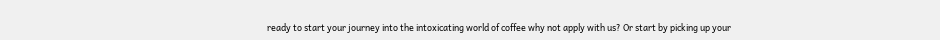ready to start your journey into the intoxicating world of coffee why not apply with us? Or start by picking up your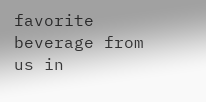favorite beverage from us in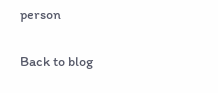person

Back to blog